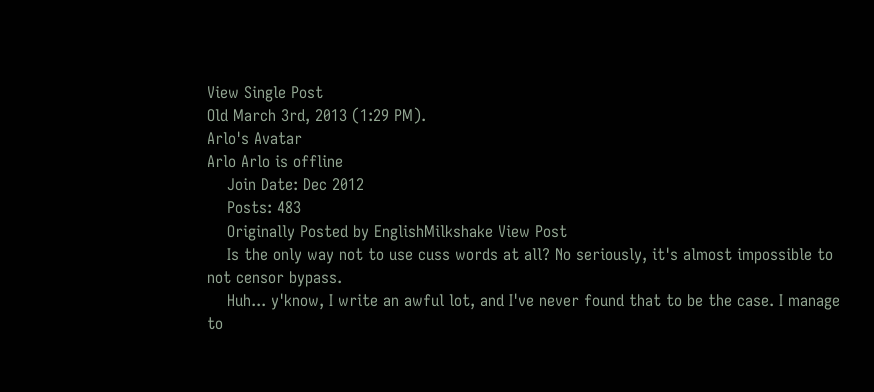View Single Post
Old March 3rd, 2013 (1:29 PM).
Arlo's Avatar
Arlo Arlo is offline
    Join Date: Dec 2012
    Posts: 483
    Originally Posted by EnglishMilkshake View Post
    Is the only way not to use cuss words at all? No seriously, it's almost impossible to not censor bypass.
    Huh... y'know, I write an awful lot, and I've never found that to be the case. I manage to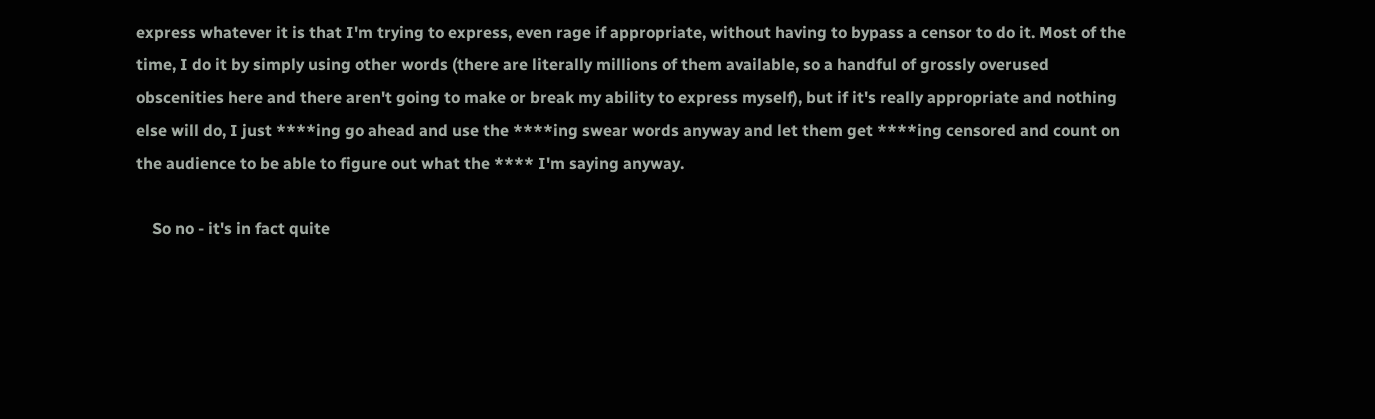express whatever it is that I'm trying to express, even rage if appropriate, without having to bypass a censor to do it. Most of the time, I do it by simply using other words (there are literally millions of them available, so a handful of grossly overused obscenities here and there aren't going to make or break my ability to express myself), but if it's really appropriate and nothing else will do, I just ****ing go ahead and use the ****ing swear words anyway and let them get ****ing censored and count on the audience to be able to figure out what the **** I'm saying anyway.

    So no - it's in fact quite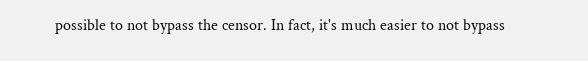possible to not bypass the censor. In fact, it's much easier to not bypass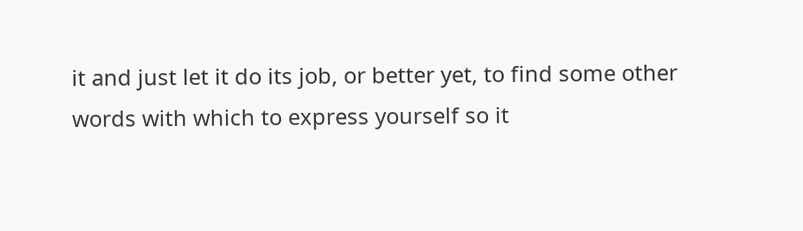it and just let it do its job, or better yet, to find some other words with which to express yourself so it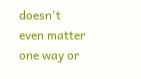doesn't even matter one way or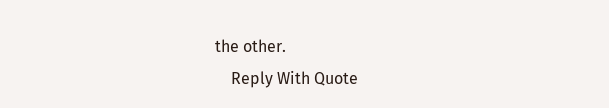the other.
    Reply With Quote